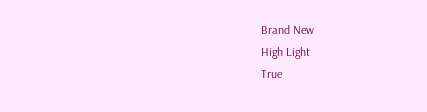Brand New                                                       High Light                                                    True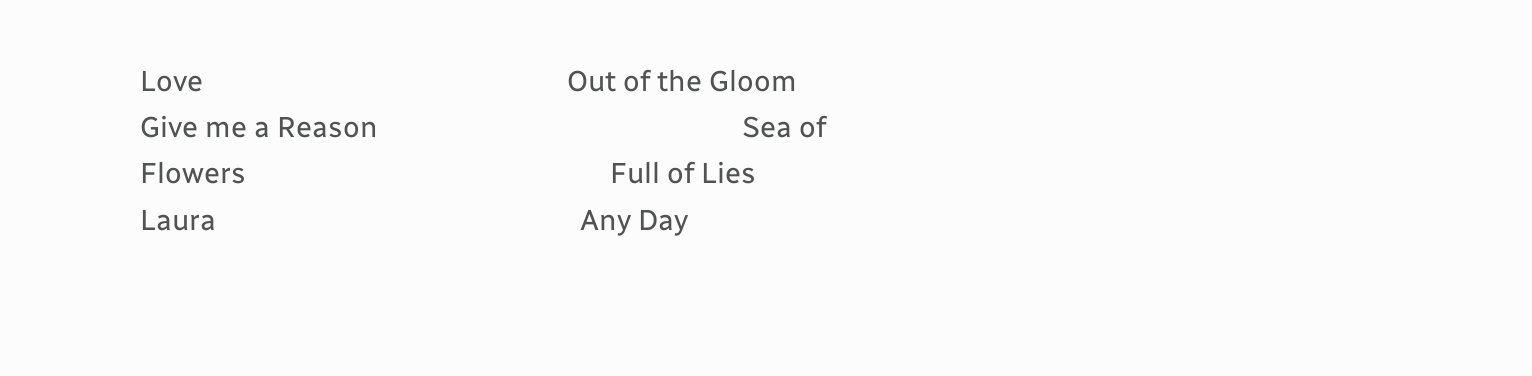Love                                                    Out of the Gloom                                                    Give me a Reason                                                    Sea of Flowers                                                    Full of Lies                                                    Laura                                                    Any Day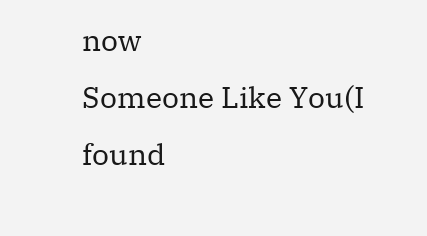now                                                    Someone Like You(I found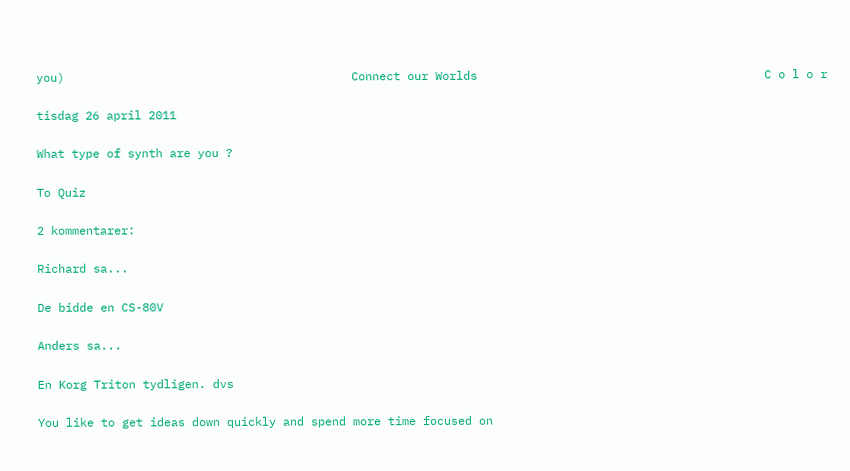you)                                         Connect our Worlds                                         C o l o r

tisdag 26 april 2011

What type of synth are you ?

To Quiz

2 kommentarer:

Richard sa...

De bidde en CS-80V

Anders sa...

En Korg Triton tydligen. dvs

You like to get ideas down quickly and spend more time focused on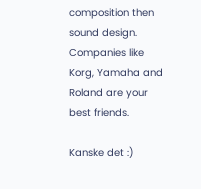composition then sound design. Companies like Korg, Yamaha and Roland are your best friends.

Kanske det :)